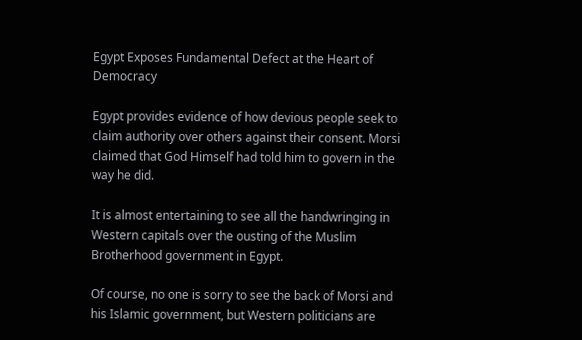Egypt Exposes Fundamental Defect at the Heart of Democracy

Egypt provides evidence of how devious people seek to claim authority over others against their consent. Morsi claimed that God Himself had told him to govern in the way he did.

It is almost entertaining to see all the handwringing in Western capitals over the ousting of the Muslim Brotherhood government in Egypt.

Of course, no one is sorry to see the back of Morsi and his Islamic government, but Western politicians are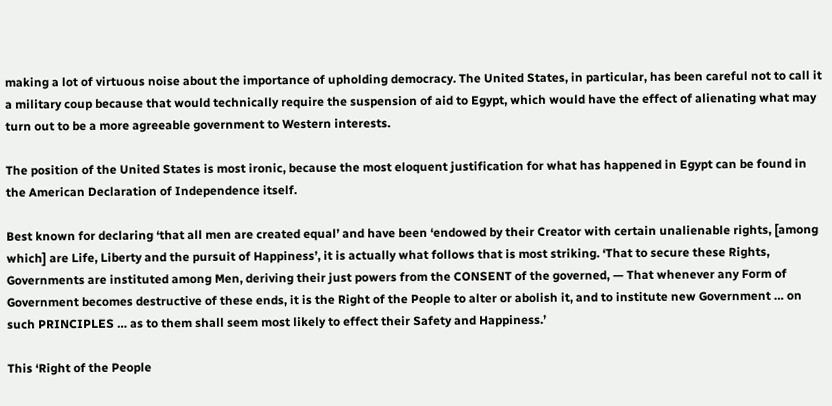making a lot of virtuous noise about the importance of upholding democracy. The United States, in particular, has been careful not to call it a military coup because that would technically require the suspension of aid to Egypt, which would have the effect of alienating what may turn out to be a more agreeable government to Western interests.

The position of the United States is most ironic, because the most eloquent justification for what has happened in Egypt can be found in the American Declaration of Independence itself.

Best known for declaring ‘that all men are created equal’ and have been ‘endowed by their Creator with certain unalienable rights, [among which] are Life, Liberty and the pursuit of Happiness’, it is actually what follows that is most striking. ‘That to secure these Rights, Governments are instituted among Men, deriving their just powers from the CONSENT of the governed, — That whenever any Form of Government becomes destructive of these ends, it is the Right of the People to alter or abolish it, and to institute new Government … on such PRINCIPLES … as to them shall seem most likely to effect their Safety and Happiness.’

This ‘Right of the People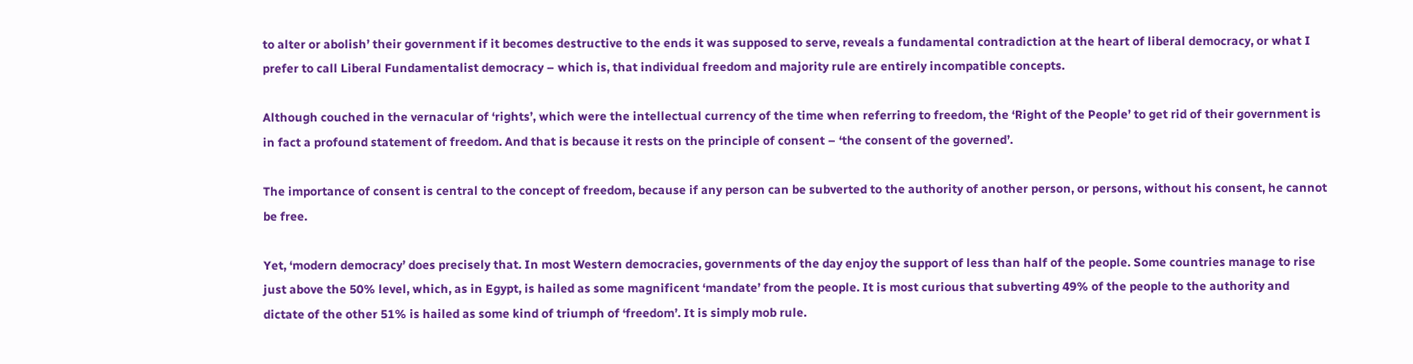to alter or abolish’ their government if it becomes destructive to the ends it was supposed to serve, reveals a fundamental contradiction at the heart of liberal democracy, or what I prefer to call Liberal Fundamentalist democracy – which is, that individual freedom and majority rule are entirely incompatible concepts.

Although couched in the vernacular of ‘rights’, which were the intellectual currency of the time when referring to freedom, the ‘Right of the People’ to get rid of their government is in fact a profound statement of freedom. And that is because it rests on the principle of consent – ‘the consent of the governed’.

The importance of consent is central to the concept of freedom, because if any person can be subverted to the authority of another person, or persons, without his consent, he cannot be free.

Yet, ‘modern democracy’ does precisely that. In most Western democracies, governments of the day enjoy the support of less than half of the people. Some countries manage to rise just above the 50% level, which, as in Egypt, is hailed as some magnificent ‘mandate’ from the people. It is most curious that subverting 49% of the people to the authority and dictate of the other 51% is hailed as some kind of triumph of ‘freedom’. It is simply mob rule.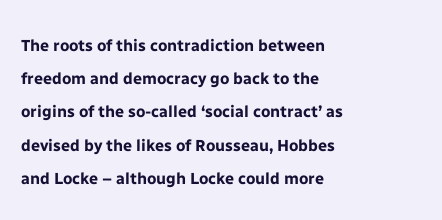The roots of this contradiction between freedom and democracy go back to the origins of the so-called ‘social contract’ as devised by the likes of Rousseau, Hobbes and Locke – although Locke could more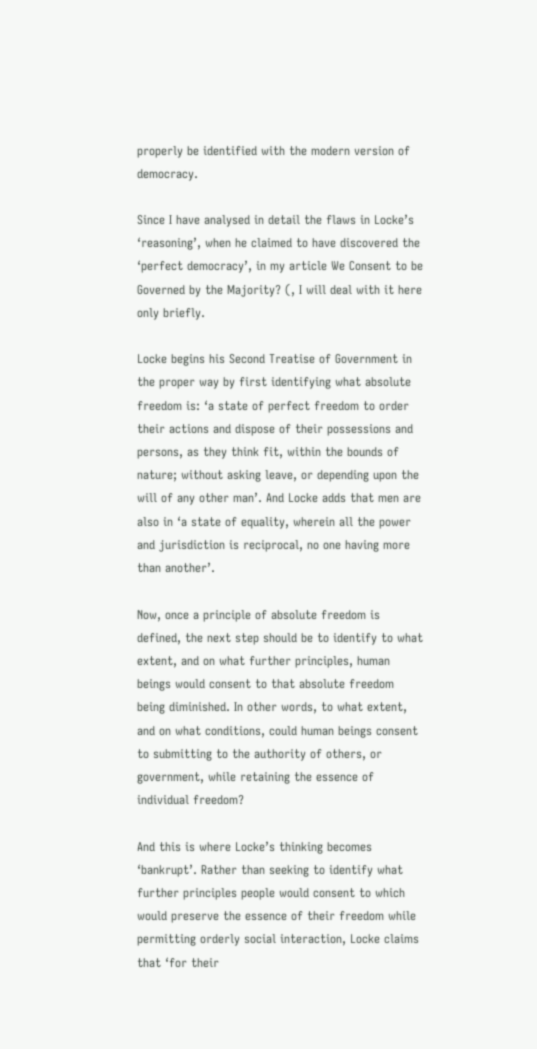properly be identified with the modern version of democracy.

Since I have analysed in detail the flaws in Locke’s ‘reasoning’, when he claimed to have discovered the ‘perfect democracy’, in my article We Consent to be Governed by the Majority? (, I will deal with it here only briefly.

Locke begins his Second Treatise of Government in the proper way by first identifying what absolute freedom is: ‘a state of perfect freedom to order their actions and dispose of their possessions and persons, as they think fit, within the bounds of nature; without asking leave, or depending upon the will of any other man’. And Locke adds that men are also in ‘a state of equality, wherein all the power and jurisdiction is reciprocal, no one having more than another’.

Now, once a principle of absolute freedom is defined, the next step should be to identify to what extent, and on what further principles, human beings would consent to that absolute freedom being diminished. In other words, to what extent, and on what conditions, could human beings consent to submitting to the authority of others, or government, while retaining the essence of individual freedom?

And this is where Locke’s thinking becomes ‘bankrupt’. Rather than seeking to identify what further principles people would consent to which would preserve the essence of their freedom while permitting orderly social interaction, Locke claims that ‘for their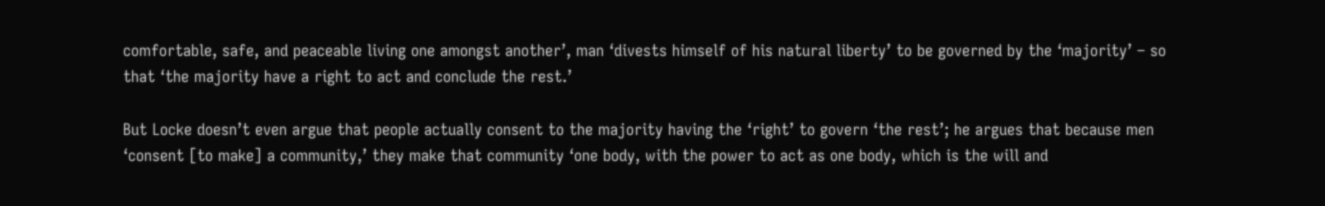comfortable, safe, and peaceable living one amongst another’, man ‘divests himself of his natural liberty’ to be governed by the ‘majority’ – so that ‘the majority have a right to act and conclude the rest.’

But Locke doesn’t even argue that people actually consent to the majority having the ‘right’ to govern ‘the rest’; he argues that because men ‘consent [to make] a community,’ they make that community ‘one body, with the power to act as one body, which is the will and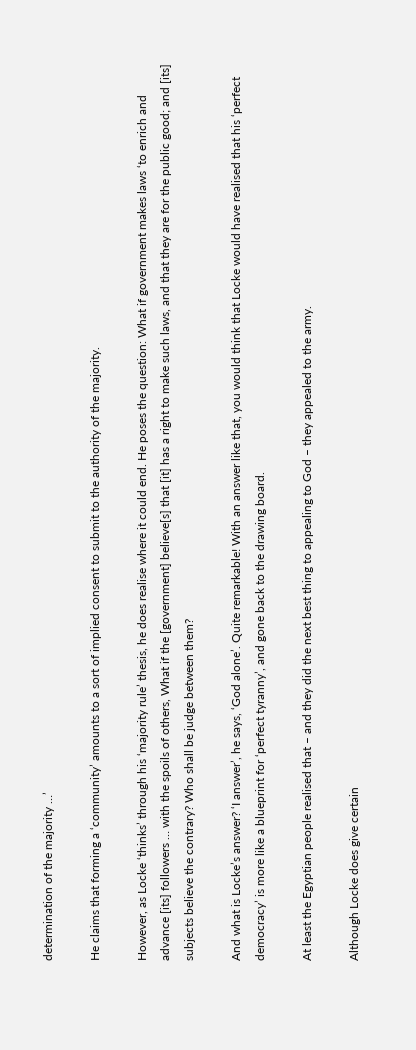determination of the majority …’

He claims that forming a ‘community’ amounts to a sort of implied consent to submit to the authority of the majority.

However, as Locke ‘thinks’ through his ‘majority rule’ thesis, he does realise where it could end. He poses the question: What if government makes laws ‘to enrich and advance [its] followers … with the spoils of others, What if the [government] believe[s] that [it] has a right to make such laws, and that they are for the public good; and [its] subjects believe the contrary? Who shall be judge between them?

And what is Locke’s answer? ‘I answer’, he says, ‘God alone’. Quite remarkable! With an answer like that, you would think that Locke would have realised that his ‘perfect democracy’ is more like a blueprint for ‘perfect tyranny’, and gone back to the drawing board.

At least the Egyptian people realised that – and they did the next best thing to appealing to God – they appealed to the army.

Although Locke does give certain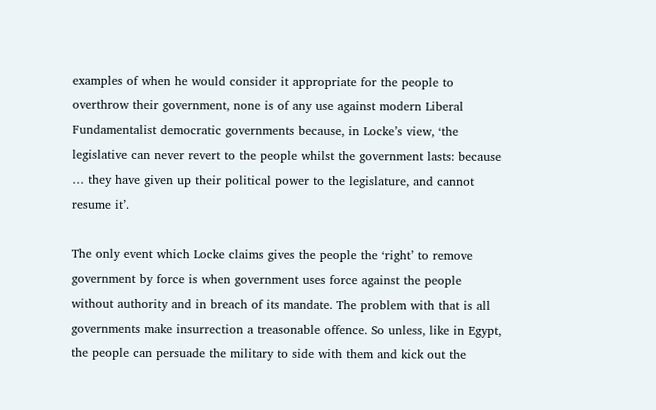examples of when he would consider it appropriate for the people to overthrow their government, none is of any use against modern Liberal Fundamentalist democratic governments because, in Locke’s view, ‘the legislative can never revert to the people whilst the government lasts: because … they have given up their political power to the legislature, and cannot resume it’.

The only event which Locke claims gives the people the ‘right’ to remove government by force is when government uses force against the people without authority and in breach of its mandate. The problem with that is all governments make insurrection a treasonable offence. So unless, like in Egypt, the people can persuade the military to side with them and kick out the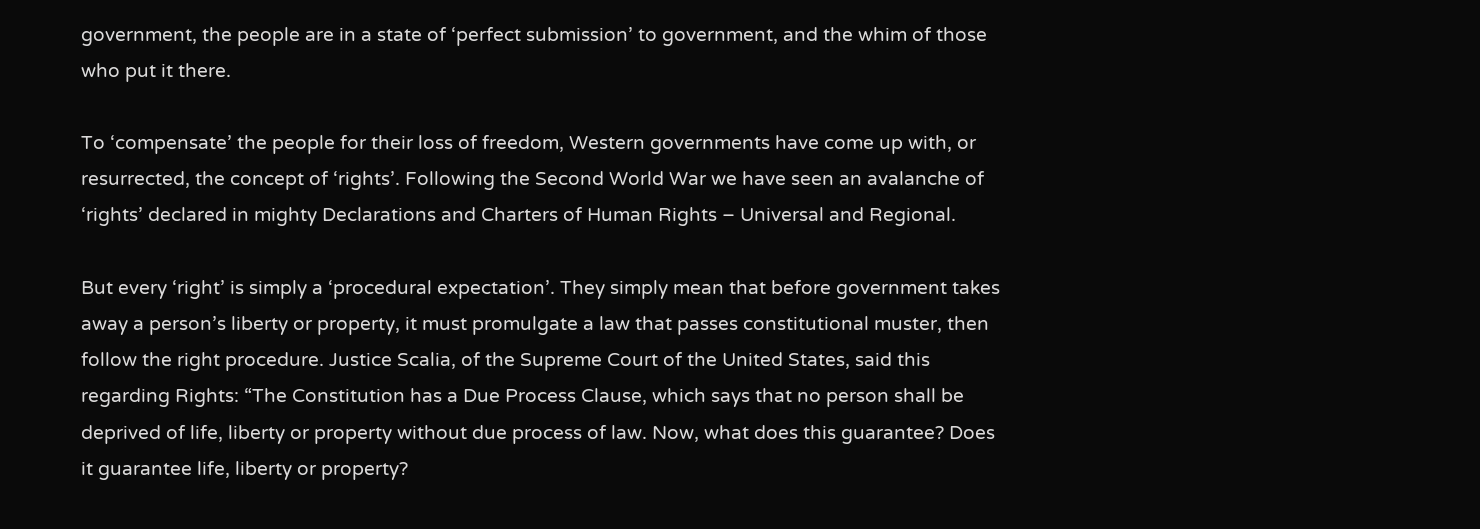government, the people are in a state of ‘perfect submission’ to government, and the whim of those who put it there.

To ‘compensate’ the people for their loss of freedom, Western governments have come up with, or resurrected, the concept of ‘rights’. Following the Second World War we have seen an avalanche of ‘rights’ declared in mighty Declarations and Charters of Human Rights – Universal and Regional.

But every ‘right’ is simply a ‘procedural expectation’. They simply mean that before government takes away a person’s liberty or property, it must promulgate a law that passes constitutional muster, then follow the right procedure. Justice Scalia, of the Supreme Court of the United States, said this regarding Rights: “The Constitution has a Due Process Clause, which says that no person shall be deprived of life, liberty or property without due process of law. Now, what does this guarantee? Does it guarantee life, liberty or property?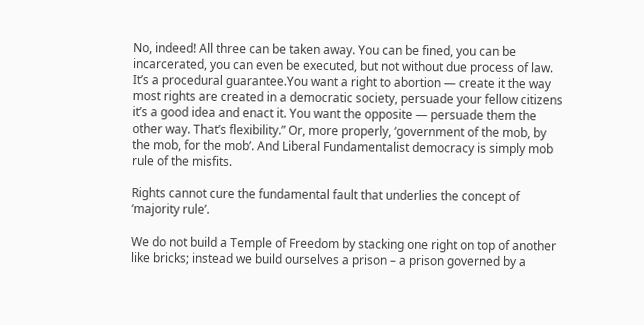No, indeed! All three can be taken away. You can be fined, you can be incarcerated, you can even be executed, but not without due process of law. It’s a procedural guarantee.You want a right to abortion — create it the way most rights are created in a democratic society, persuade your fellow citizens it’s a good idea and enact it. You want the opposite — persuade them the other way. That’s flexibility.” Or, more properly, ‘government of the mob, by the mob, for the mob’. And Liberal Fundamentalist democracy is simply mob rule of the misfits.

Rights cannot cure the fundamental fault that underlies the concept of ‘majority rule’.

We do not build a Temple of Freedom by stacking one right on top of another like bricks; instead we build ourselves a prison – a prison governed by a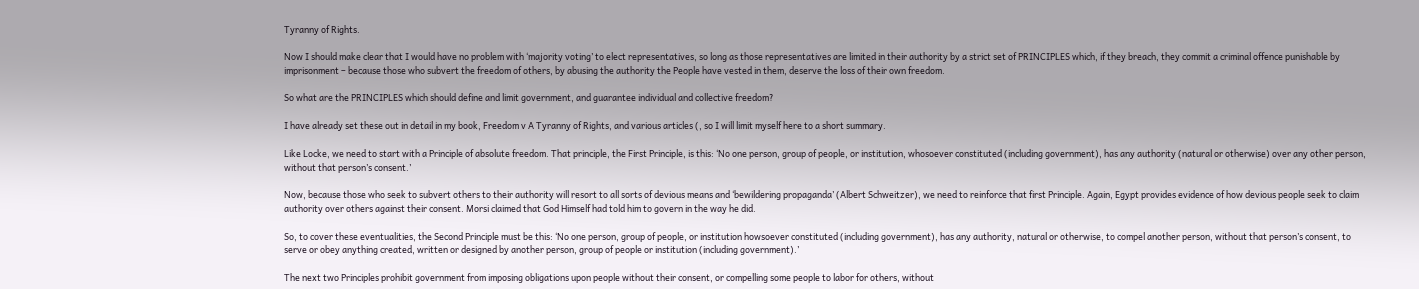Tyranny of Rights.

Now I should make clear that I would have no problem with ‘majority voting’ to elect representatives, so long as those representatives are limited in their authority by a strict set of PRINCIPLES which, if they breach, they commit a criminal offence punishable by imprisonment – because those who subvert the freedom of others, by abusing the authority the People have vested in them, deserve the loss of their own freedom.

So what are the PRINCIPLES which should define and limit government, and guarantee individual and collective freedom?

I have already set these out in detail in my book, Freedom v A Tyranny of Rights, and various articles (, so I will limit myself here to a short summary.

Like Locke, we need to start with a Principle of absolute freedom. That principle, the First Principle, is this: ‘No one person, group of people, or institution, whosoever constituted (including government), has any authority (natural or otherwise) over any other person, without that person’s consent.’

Now, because those who seek to subvert others to their authority will resort to all sorts of devious means and ‘bewildering propaganda’ (Albert Schweitzer), we need to reinforce that first Principle. Again, Egypt provides evidence of how devious people seek to claim authority over others against their consent. Morsi claimed that God Himself had told him to govern in the way he did.

So, to cover these eventualities, the Second Principle must be this: ‘No one person, group of people, or institution howsoever constituted (including government), has any authority, natural or otherwise, to compel another person, without that person’s consent, to serve or obey anything created, written or designed by another person, group of people or institution (including government).’

The next two Principles prohibit government from imposing obligations upon people without their consent, or compelling some people to labor for others, without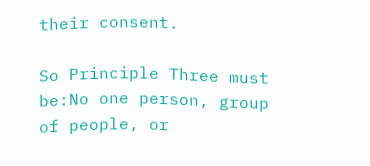their consent.

So Principle Three must be:No one person, group of people, or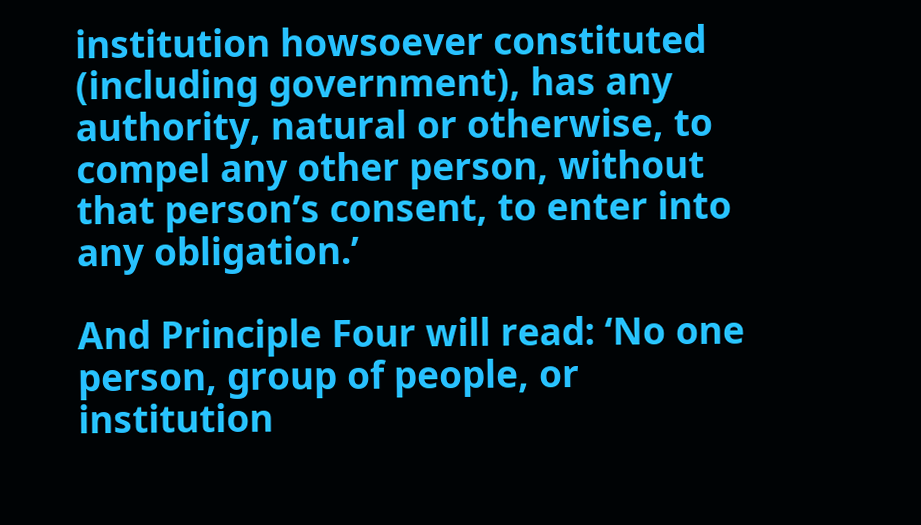institution howsoever constituted (including government), has any authority, natural or otherwise, to compel any other person, without that person’s consent, to enter into any obligation.’

And Principle Four will read: ‘No one person, group of people, or institution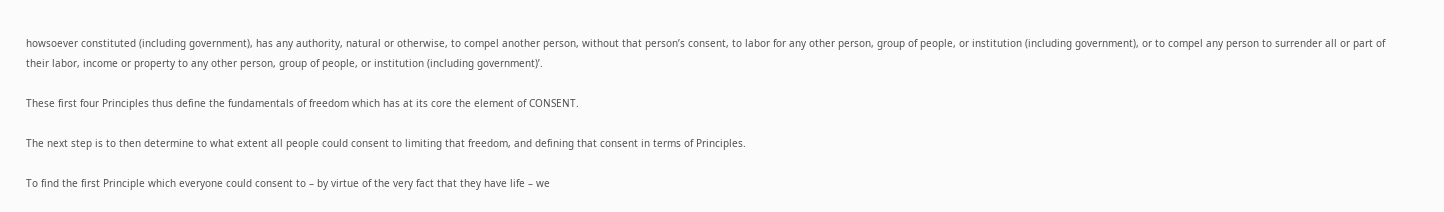howsoever constituted (including government), has any authority, natural or otherwise, to compel another person, without that person’s consent, to labor for any other person, group of people, or institution (including government), or to compel any person to surrender all or part of their labor, income or property to any other person, group of people, or institution (including government)’.

These first four Principles thus define the fundamentals of freedom which has at its core the element of CONSENT.

The next step is to then determine to what extent all people could consent to limiting that freedom, and defining that consent in terms of Principles.

To find the first Principle which everyone could consent to – by virtue of the very fact that they have life – we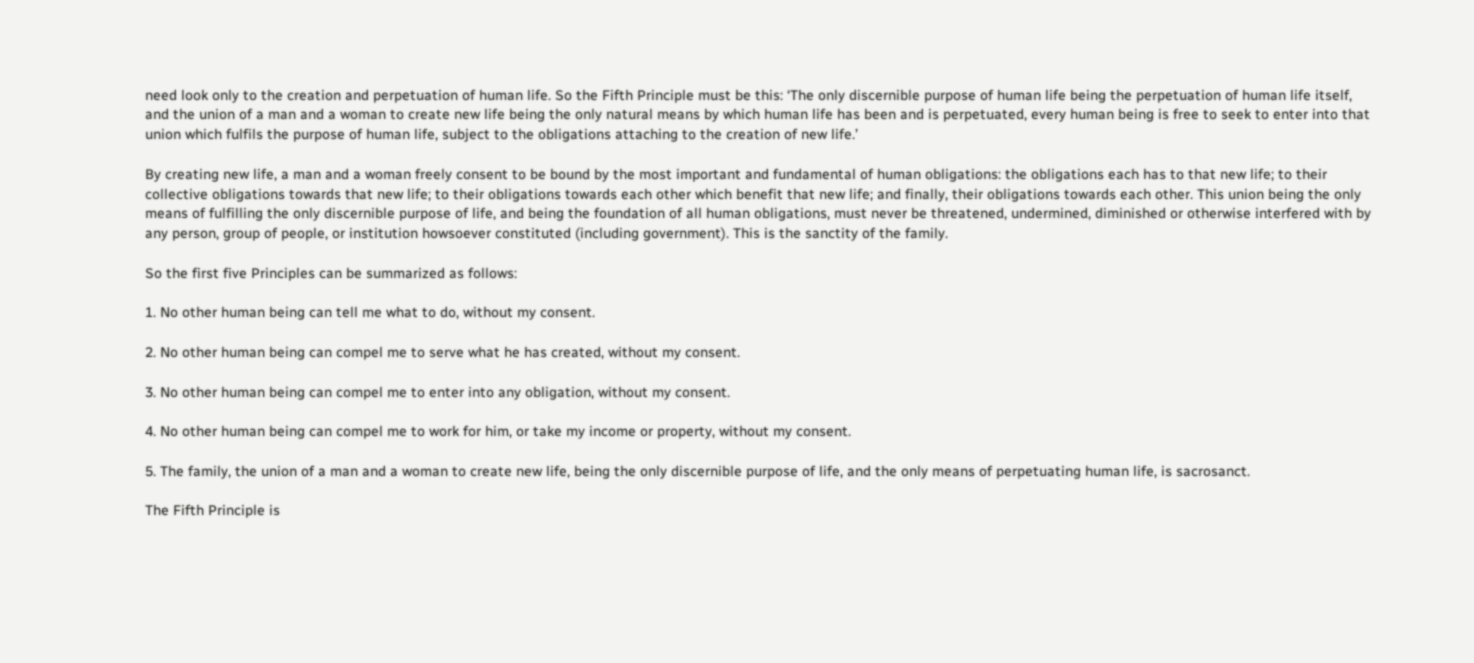need look only to the creation and perpetuation of human life. So the Fifth Principle must be this: ‘The only discernible purpose of human life being the perpetuation of human life itself, and the union of a man and a woman to create new life being the only natural means by which human life has been and is perpetuated, every human being is free to seek to enter into that union which fulfils the purpose of human life, subject to the obligations attaching to the creation of new life.’

By creating new life, a man and a woman freely consent to be bound by the most important and fundamental of human obligations: the obligations each has to that new life; to their collective obligations towards that new life; to their obligations towards each other which benefit that new life; and finally, their obligations towards each other. This union being the only means of fulfilling the only discernible purpose of life, and being the foundation of all human obligations, must never be threatened, undermined, diminished or otherwise interfered with by any person, group of people, or institution howsoever constituted (including government). This is the sanctity of the family.

So the first five Principles can be summarized as follows:

1. No other human being can tell me what to do, without my consent.

2. No other human being can compel me to serve what he has created, without my consent.

3. No other human being can compel me to enter into any obligation, without my consent.

4. No other human being can compel me to work for him, or take my income or property, without my consent.

5. The family, the union of a man and a woman to create new life, being the only discernible purpose of life, and the only means of perpetuating human life, is sacrosanct.

The Fifth Principle is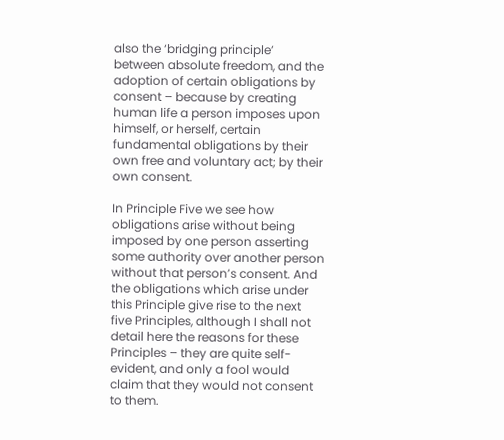also the ‘bridging principle’ between absolute freedom, and the adoption of certain obligations by consent – because by creating human life a person imposes upon himself, or herself, certain fundamental obligations by their own free and voluntary act; by their own consent.

In Principle Five we see how obligations arise without being imposed by one person asserting some authority over another person without that person’s consent. And the obligations which arise under this Principle give rise to the next five Principles, although I shall not detail here the reasons for these Principles – they are quite self-evident, and only a fool would claim that they would not consent to them.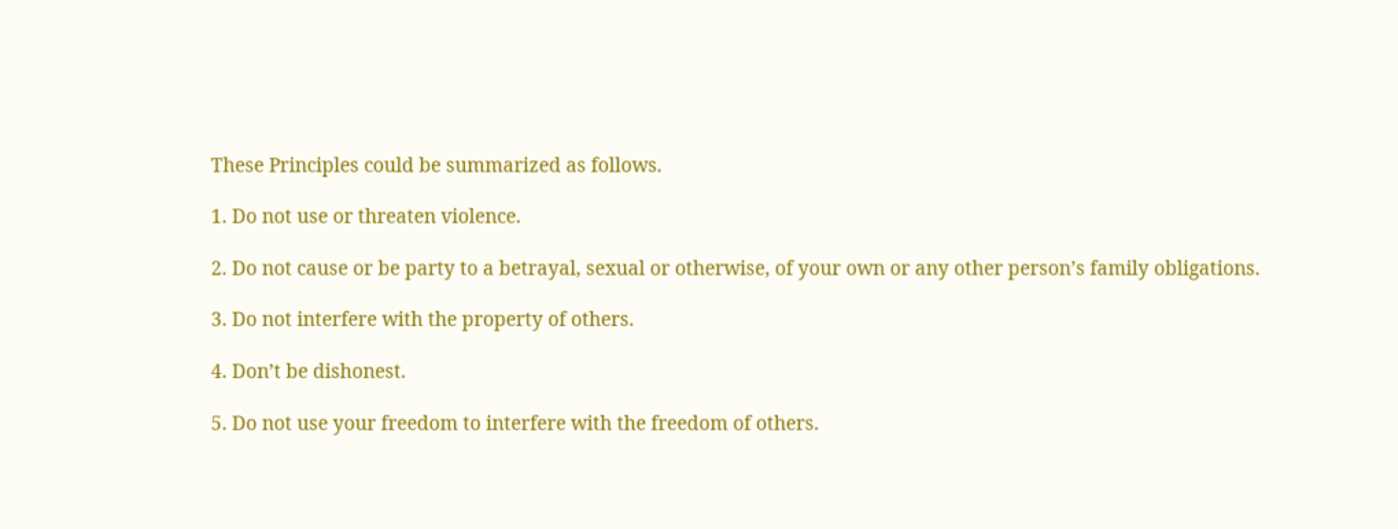These Principles could be summarized as follows.

1. Do not use or threaten violence.

2. Do not cause or be party to a betrayal, sexual or otherwise, of your own or any other person’s family obligations.

3. Do not interfere with the property of others.

4. Don’t be dishonest.

5. Do not use your freedom to interfere with the freedom of others.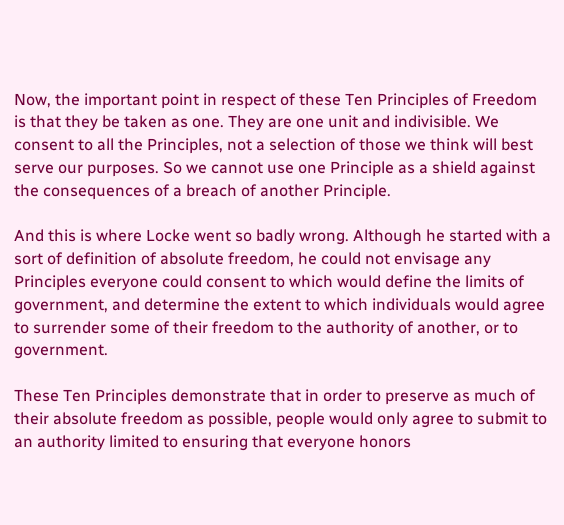Now, the important point in respect of these Ten Principles of Freedom is that they be taken as one. They are one unit and indivisible. We consent to all the Principles, not a selection of those we think will best serve our purposes. So we cannot use one Principle as a shield against the consequences of a breach of another Principle.

And this is where Locke went so badly wrong. Although he started with a sort of definition of absolute freedom, he could not envisage any Principles everyone could consent to which would define the limits of government, and determine the extent to which individuals would agree to surrender some of their freedom to the authority of another, or to government.

These Ten Principles demonstrate that in order to preserve as much of their absolute freedom as possible, people would only agree to submit to an authority limited to ensuring that everyone honors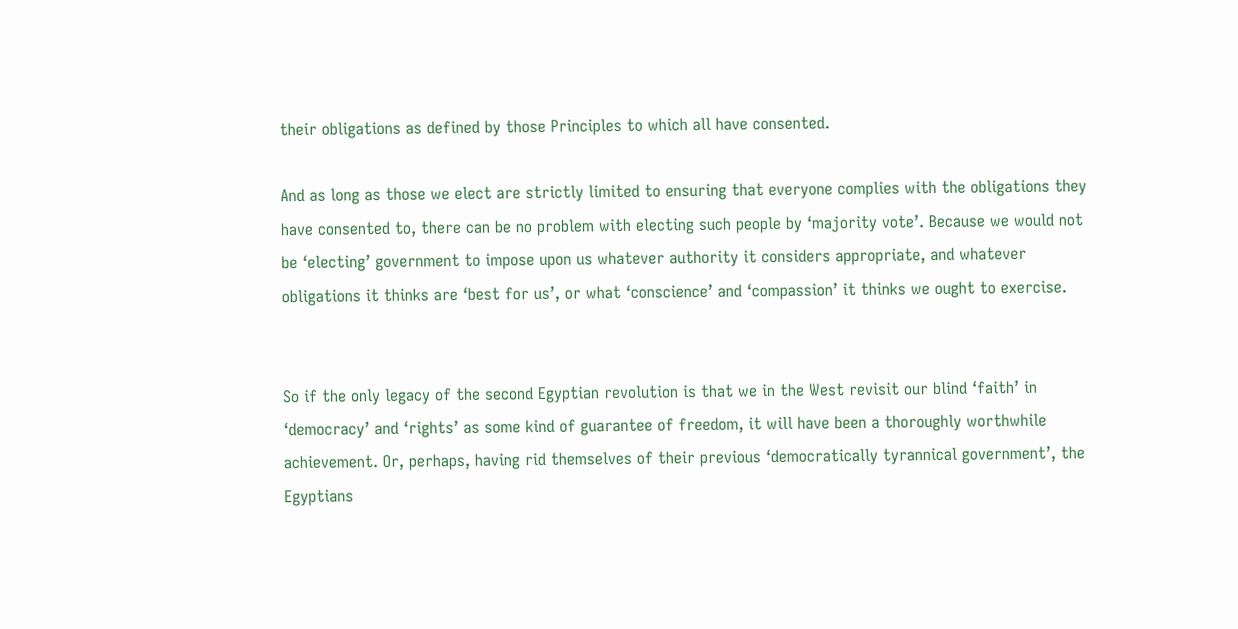their obligations as defined by those Principles to which all have consented.

And as long as those we elect are strictly limited to ensuring that everyone complies with the obligations they have consented to, there can be no problem with electing such people by ‘majority vote’. Because we would not be ‘electing’ government to impose upon us whatever authority it considers appropriate, and whatever obligations it thinks are ‘best for us’, or what ‘conscience’ and ‘compassion’ it thinks we ought to exercise.


So if the only legacy of the second Egyptian revolution is that we in the West revisit our blind ‘faith’ in ‘democracy’ and ‘rights’ as some kind of guarantee of freedom, it will have been a thoroughly worthwhile achievement. Or, perhaps, having rid themselves of their previous ‘democratically tyrannical government’, the Egyptians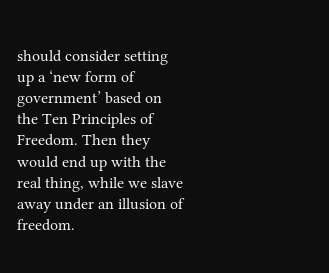should consider setting up a ‘new form of government’ based on the Ten Principles of Freedom. Then they would end up with the real thing, while we slave away under an illusion of freedom.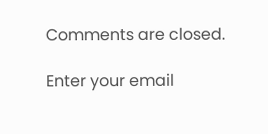Comments are closed.

Enter your email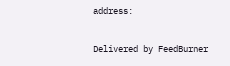address:

Delivered by FeedBurner